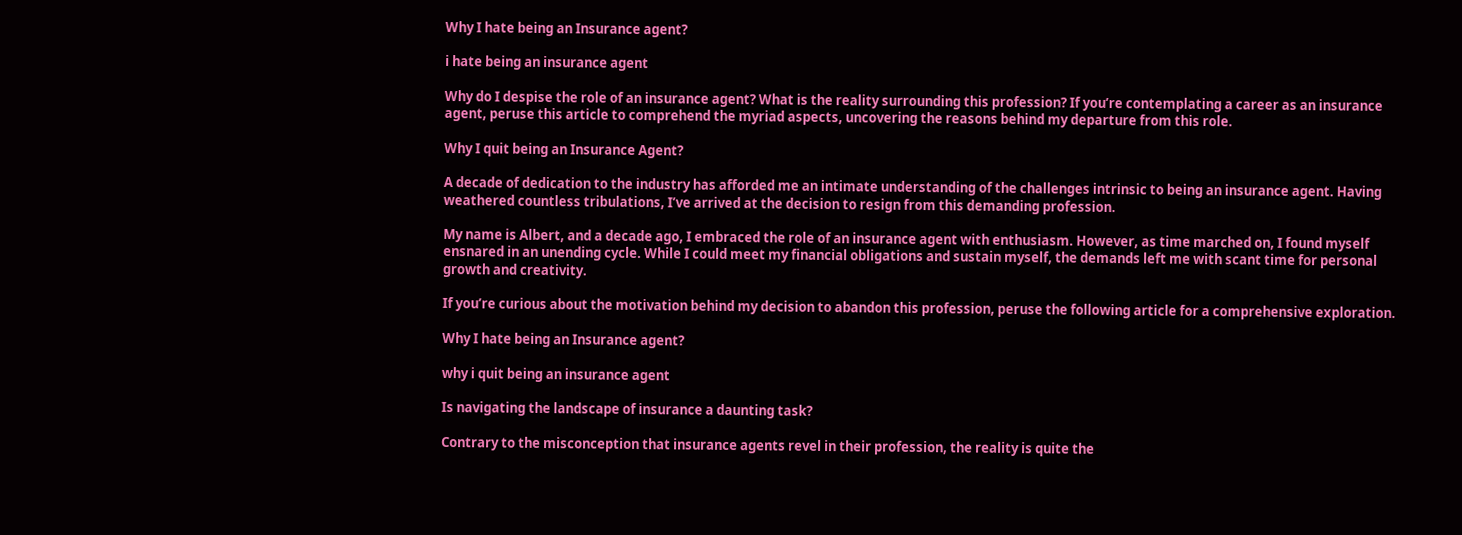Why I hate being an Insurance agent?

i hate being an insurance agent

Why do I despise the role of an insurance agent? What is the reality surrounding this profession? If you’re contemplating a career as an insurance agent, peruse this article to comprehend the myriad aspects, uncovering the reasons behind my departure from this role.

Why I quit being an Insurance Agent?

A decade of dedication to the industry has afforded me an intimate understanding of the challenges intrinsic to being an insurance agent. Having weathered countless tribulations, I’ve arrived at the decision to resign from this demanding profession.

My name is Albert, and a decade ago, I embraced the role of an insurance agent with enthusiasm. However, as time marched on, I found myself ensnared in an unending cycle. While I could meet my financial obligations and sustain myself, the demands left me with scant time for personal growth and creativity.

If you’re curious about the motivation behind my decision to abandon this profession, peruse the following article for a comprehensive exploration.

Why I hate being an Insurance agent?

why i quit being an insurance agent

Is navigating the landscape of insurance a daunting task?

Contrary to the misconception that insurance agents revel in their profession, the reality is quite the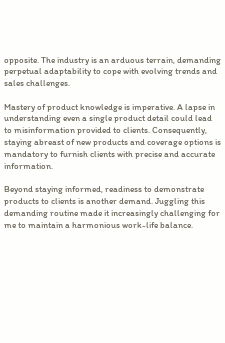opposite. The industry is an arduous terrain, demanding perpetual adaptability to cope with evolving trends and sales challenges.

Mastery of product knowledge is imperative. A lapse in understanding even a single product detail could lead to misinformation provided to clients. Consequently, staying abreast of new products and coverage options is mandatory to furnish clients with precise and accurate information.

Beyond staying informed, readiness to demonstrate products to clients is another demand. Juggling this demanding routine made it increasingly challenging for me to maintain a harmonious work-life balance.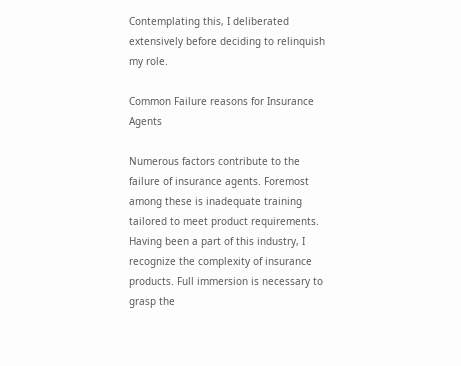Contemplating this, I deliberated extensively before deciding to relinquish my role.

Common Failure reasons for Insurance Agents

Numerous factors contribute to the failure of insurance agents. Foremost among these is inadequate training tailored to meet product requirements. Having been a part of this industry, I recognize the complexity of insurance products. Full immersion is necessary to grasp the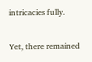intricacies fully.

Yet, there remained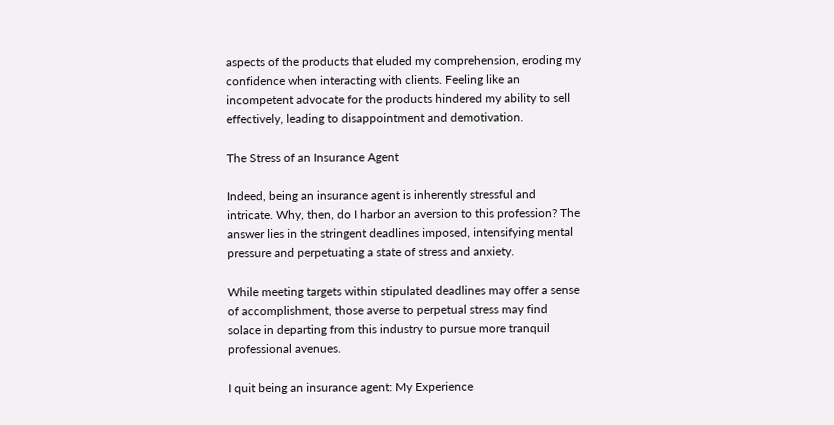aspects of the products that eluded my comprehension, eroding my confidence when interacting with clients. Feeling like an incompetent advocate for the products hindered my ability to sell effectively, leading to disappointment and demotivation.

The Stress of an Insurance Agent

Indeed, being an insurance agent is inherently stressful and intricate. Why, then, do I harbor an aversion to this profession? The answer lies in the stringent deadlines imposed, intensifying mental pressure and perpetuating a state of stress and anxiety.

While meeting targets within stipulated deadlines may offer a sense of accomplishment, those averse to perpetual stress may find solace in departing from this industry to pursue more tranquil professional avenues.

I quit being an insurance agent: My Experience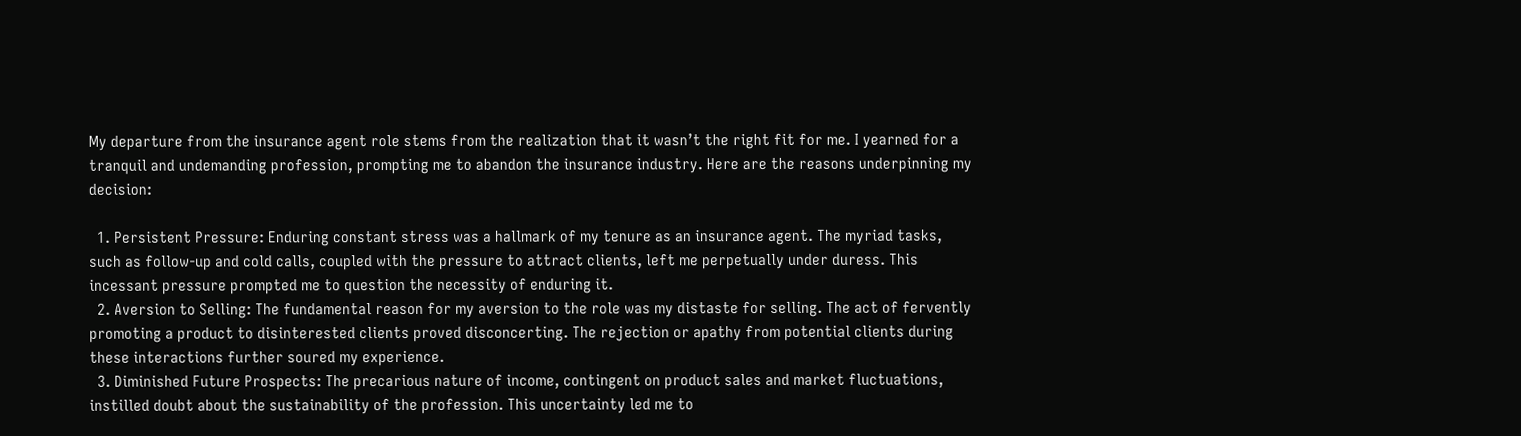My departure from the insurance agent role stems from the realization that it wasn’t the right fit for me. I yearned for a tranquil and undemanding profession, prompting me to abandon the insurance industry. Here are the reasons underpinning my decision:

  1. Persistent Pressure: Enduring constant stress was a hallmark of my tenure as an insurance agent. The myriad tasks, such as follow-up and cold calls, coupled with the pressure to attract clients, left me perpetually under duress. This incessant pressure prompted me to question the necessity of enduring it.
  2. Aversion to Selling: The fundamental reason for my aversion to the role was my distaste for selling. The act of fervently promoting a product to disinterested clients proved disconcerting. The rejection or apathy from potential clients during these interactions further soured my experience.
  3. Diminished Future Prospects: The precarious nature of income, contingent on product sales and market fluctuations, instilled doubt about the sustainability of the profession. This uncertainty led me to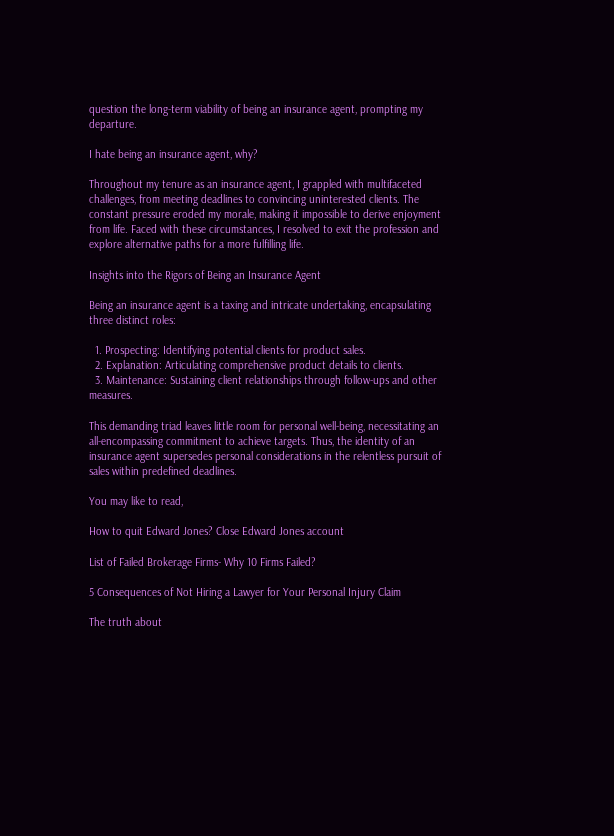question the long-term viability of being an insurance agent, prompting my departure.

I hate being an insurance agent, why?

Throughout my tenure as an insurance agent, I grappled with multifaceted challenges, from meeting deadlines to convincing uninterested clients. The constant pressure eroded my morale, making it impossible to derive enjoyment from life. Faced with these circumstances, I resolved to exit the profession and explore alternative paths for a more fulfilling life.

Insights into the Rigors of Being an Insurance Agent

Being an insurance agent is a taxing and intricate undertaking, encapsulating three distinct roles:

  1. Prospecting: Identifying potential clients for product sales.
  2. Explanation: Articulating comprehensive product details to clients.
  3. Maintenance: Sustaining client relationships through follow-ups and other measures.

This demanding triad leaves little room for personal well-being, necessitating an all-encompassing commitment to achieve targets. Thus, the identity of an insurance agent supersedes personal considerations in the relentless pursuit of sales within predefined deadlines.

You may like to read,

How to quit Edward Jones? Close Edward Jones account

List of Failed Brokerage Firms- Why 10 Firms Failed?

5 Consequences of Not Hiring a Lawyer for Your Personal Injury Claim

The truth about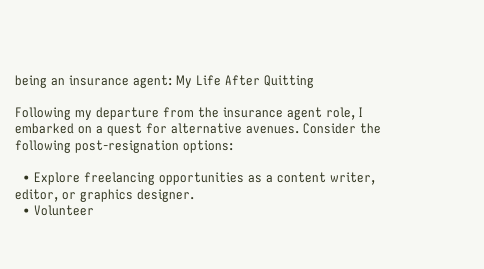being an insurance agent: My Life After Quitting

Following my departure from the insurance agent role, I embarked on a quest for alternative avenues. Consider the following post-resignation options:

  • Explore freelancing opportunities as a content writer, editor, or graphics designer.
  • Volunteer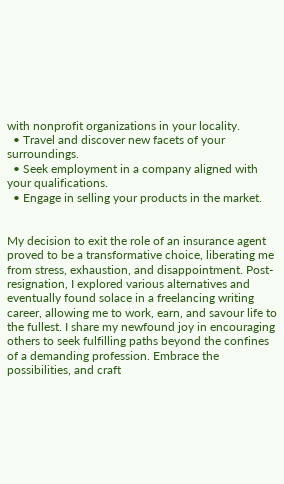with nonprofit organizations in your locality.
  • Travel and discover new facets of your surroundings.
  • Seek employment in a company aligned with your qualifications.
  • Engage in selling your products in the market.


My decision to exit the role of an insurance agent proved to be a transformative choice, liberating me from stress, exhaustion, and disappointment. Post-resignation, I explored various alternatives and eventually found solace in a freelancing writing career, allowing me to work, earn, and savour life to the fullest. I share my newfound joy in encouraging others to seek fulfilling paths beyond the confines of a demanding profession. Embrace the possibilities, and craft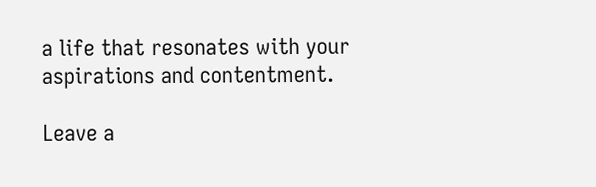a life that resonates with your aspirations and contentment.

Leave a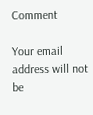Comment

Your email address will not be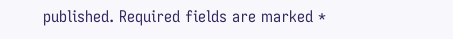published. Required fields are marked *